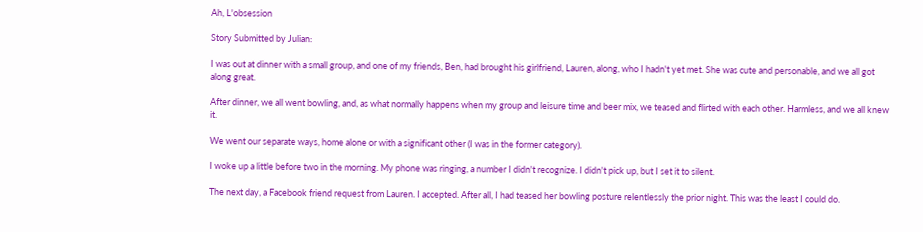Ah, L'obsession

Story Submitted by Julian:

I was out at dinner with a small group, and one of my friends, Ben, had brought his girlfriend, Lauren, along, who I hadn't yet met. She was cute and personable, and we all got along great.

After dinner, we all went bowling, and, as what normally happens when my group and leisure time and beer mix, we teased and flirted with each other. Harmless, and we all knew it.

We went our separate ways, home alone or with a significant other (I was in the former category).

I woke up a little before two in the morning. My phone was ringing, a number I didn't recognize. I didn't pick up, but I set it to silent.

The next day, a Facebook friend request from Lauren. I accepted. After all, I had teased her bowling posture relentlessly the prior night. This was the least I could do.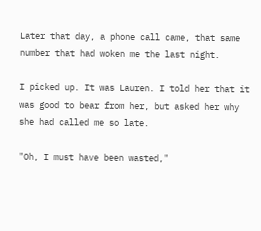Later that day, a phone call came, that same number that had woken me the last night.

I picked up. It was Lauren. I told her that it was good to bear from her, but asked her why she had called me so late.

"Oh, I must have been wasted,"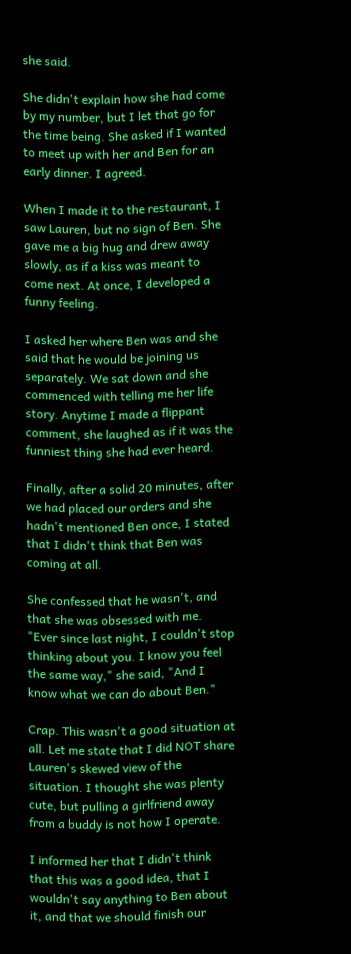she said.

She didn't explain how she had come by my number, but I let that go for the time being. She asked if I wanted to meet up with her and Ben for an early dinner. I agreed.

When I made it to the restaurant, I saw Lauren, but no sign of Ben. She gave me a big hug and drew away slowly, as if a kiss was meant to come next. At once, I developed a funny feeling.

I asked her where Ben was and she said that he would be joining us separately. We sat down and she commenced with telling me her life story. Anytime I made a flippant comment, she laughed as if it was the funniest thing she had ever heard.

Finally, after a solid 20 minutes, after we had placed our orders and she hadn't mentioned Ben once, I stated that I didn't think that Ben was coming at all.

She confessed that he wasn't, and that she was obsessed with me. "Ever since last night, I couldn't stop thinking about you. I know you feel the same way," she said, "And I know what we can do about Ben."

Crap. This wasn't a good situation at all. Let me state that I did NOT share Lauren's skewed view of the situation. I thought she was plenty cute, but pulling a girlfriend away from a buddy is not how I operate.

I informed her that I didn't think that this was a good idea, that I wouldn't say anything to Ben about it, and that we should finish our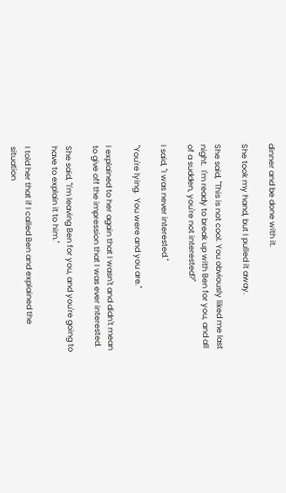dinner and be done with it.

She took my hand, but I pulled it away.

She said, "This is not cool. You obviously liked me last night.  I'm ready to break up with Ben for you, and all of a sudden, you're not interested?"

I said, "I was never interested."

"You're lying.  You were and you are."

I explained to her again that I wasn't and didn't mean to give off the impression that I was ever interested.

She said, "I'm leaving Ben for you, and you're going to have to explain it to him."

I told her that if I called Ben and explained the situation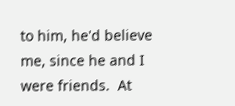to him, he'd believe me, since he and I were friends.  At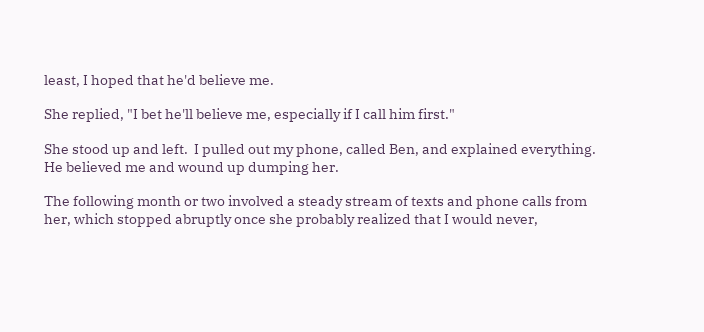least, I hoped that he'd believe me.

She replied, "I bet he'll believe me, especially if I call him first."

She stood up and left.  I pulled out my phone, called Ben, and explained everything.  He believed me and wound up dumping her.

The following month or two involved a steady stream of texts and phone calls from her, which stopped abruptly once she probably realized that I would never,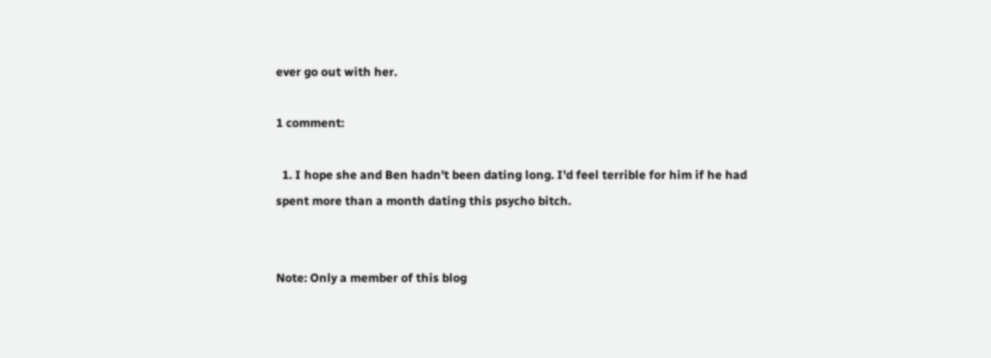ever go out with her.

1 comment:

  1. I hope she and Ben hadn't been dating long. I'd feel terrible for him if he had spent more than a month dating this psycho bitch.


Note: Only a member of this blog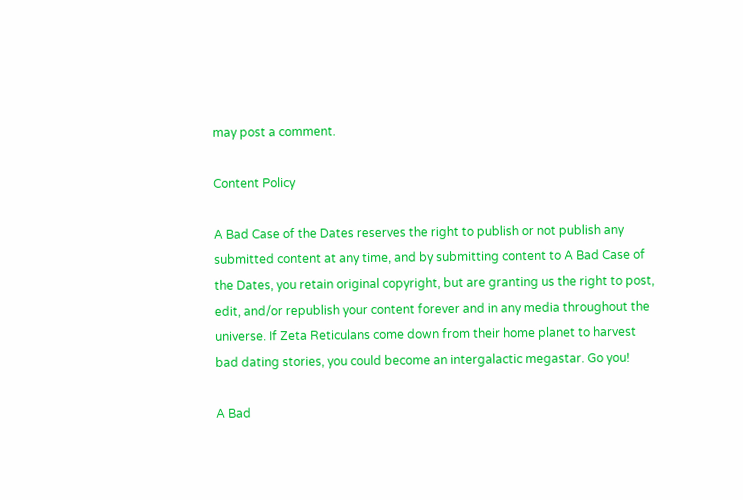may post a comment.

Content Policy

A Bad Case of the Dates reserves the right to publish or not publish any submitted content at any time, and by submitting content to A Bad Case of the Dates, you retain original copyright, but are granting us the right to post, edit, and/or republish your content forever and in any media throughout the universe. If Zeta Reticulans come down from their home planet to harvest bad dating stories, you could become an intergalactic megastar. Go you!

A Bad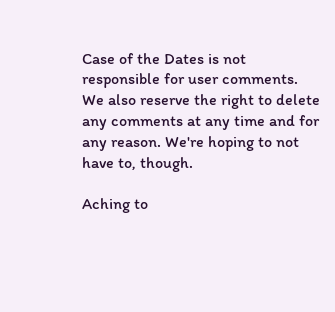Case of the Dates is not responsible for user comments. We also reserve the right to delete any comments at any time and for any reason. We're hoping to not have to, though.

Aching to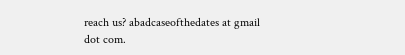reach us? abadcaseofthedates at gmail dot com.